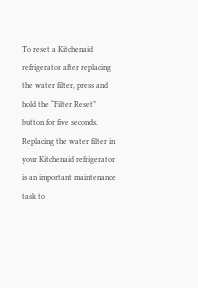To reset a Kitchenaid refrigerator after replacing the water filter, press and hold the “Filter Reset” button for five seconds. Replacing the water filter in your Kitchenaid refrigerator is an important maintenance task to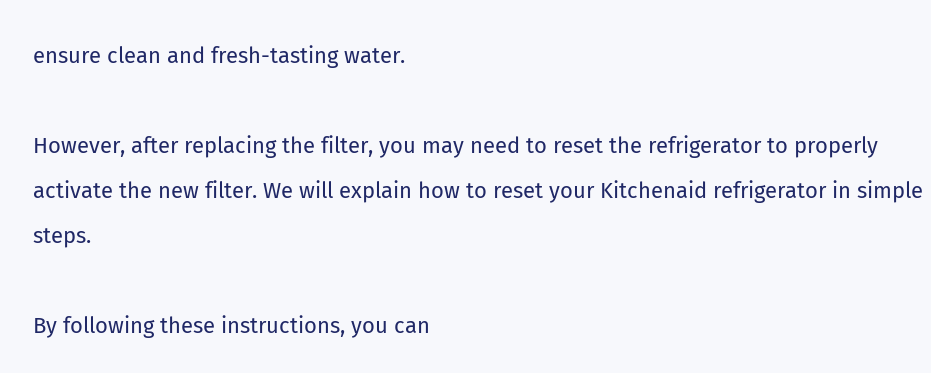ensure clean and fresh-tasting water.

However, after replacing the filter, you may need to reset the refrigerator to properly activate the new filter. We will explain how to reset your Kitchenaid refrigerator in simple steps.

By following these instructions, you can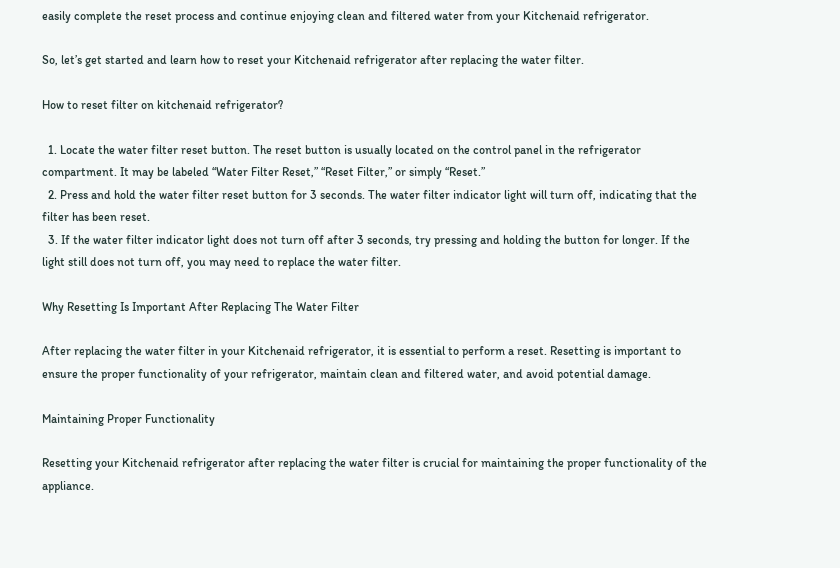easily complete the reset process and continue enjoying clean and filtered water from your Kitchenaid refrigerator.

So, let’s get started and learn how to reset your Kitchenaid refrigerator after replacing the water filter.

How to reset filter on kitchenaid refrigerator?

  1. Locate the water filter reset button. The reset button is usually located on the control panel in the refrigerator compartment. It may be labeled “Water Filter Reset,” “Reset Filter,” or simply “Reset.”
  2. Press and hold the water filter reset button for 3 seconds. The water filter indicator light will turn off, indicating that the filter has been reset.
  3. If the water filter indicator light does not turn off after 3 seconds, try pressing and holding the button for longer. If the light still does not turn off, you may need to replace the water filter.

Why Resetting Is Important After Replacing The Water Filter

After replacing the water filter in your Kitchenaid refrigerator, it is essential to perform a reset. Resetting is important to ensure the proper functionality of your refrigerator, maintain clean and filtered water, and avoid potential damage.

Maintaining Proper Functionality

Resetting your Kitchenaid refrigerator after replacing the water filter is crucial for maintaining the proper functionality of the appliance.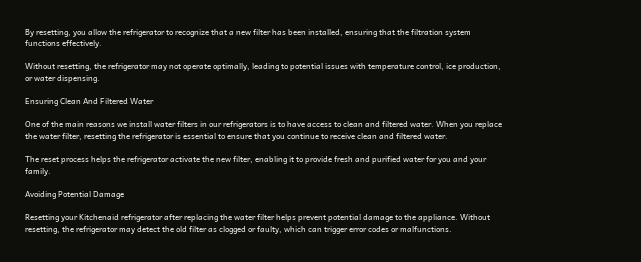By resetting, you allow the refrigerator to recognize that a new filter has been installed, ensuring that the filtration system functions effectively.

Without resetting, the refrigerator may not operate optimally, leading to potential issues with temperature control, ice production, or water dispensing.

Ensuring Clean And Filtered Water

One of the main reasons we install water filters in our refrigerators is to have access to clean and filtered water. When you replace the water filter, resetting the refrigerator is essential to ensure that you continue to receive clean and filtered water.

The reset process helps the refrigerator activate the new filter, enabling it to provide fresh and purified water for you and your family.

Avoiding Potential Damage

Resetting your Kitchenaid refrigerator after replacing the water filter helps prevent potential damage to the appliance. Without resetting, the refrigerator may detect the old filter as clogged or faulty, which can trigger error codes or malfunctions.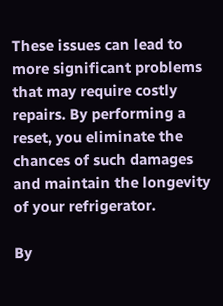These issues can lead to more significant problems that may require costly repairs. By performing a reset, you eliminate the chances of such damages and maintain the longevity of your refrigerator.

By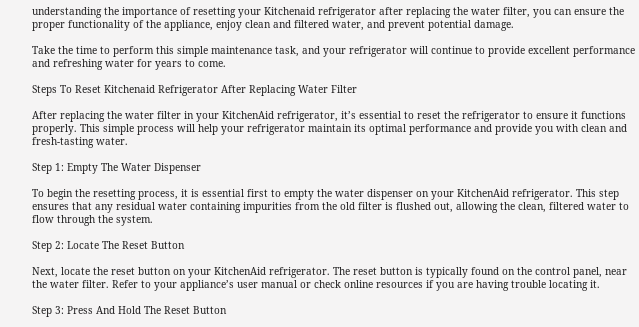understanding the importance of resetting your Kitchenaid refrigerator after replacing the water filter, you can ensure the proper functionality of the appliance, enjoy clean and filtered water, and prevent potential damage.

Take the time to perform this simple maintenance task, and your refrigerator will continue to provide excellent performance and refreshing water for years to come.

Steps To Reset Kitchenaid Refrigerator After Replacing Water Filter

After replacing the water filter in your KitchenAid refrigerator, it’s essential to reset the refrigerator to ensure it functions properly. This simple process will help your refrigerator maintain its optimal performance and provide you with clean and fresh-tasting water.

Step 1: Empty The Water Dispenser

To begin the resetting process, it is essential first to empty the water dispenser on your KitchenAid refrigerator. This step ensures that any residual water containing impurities from the old filter is flushed out, allowing the clean, filtered water to flow through the system.

Step 2: Locate The Reset Button

Next, locate the reset button on your KitchenAid refrigerator. The reset button is typically found on the control panel, near the water filter. Refer to your appliance’s user manual or check online resources if you are having trouble locating it.

Step 3: Press And Hold The Reset Button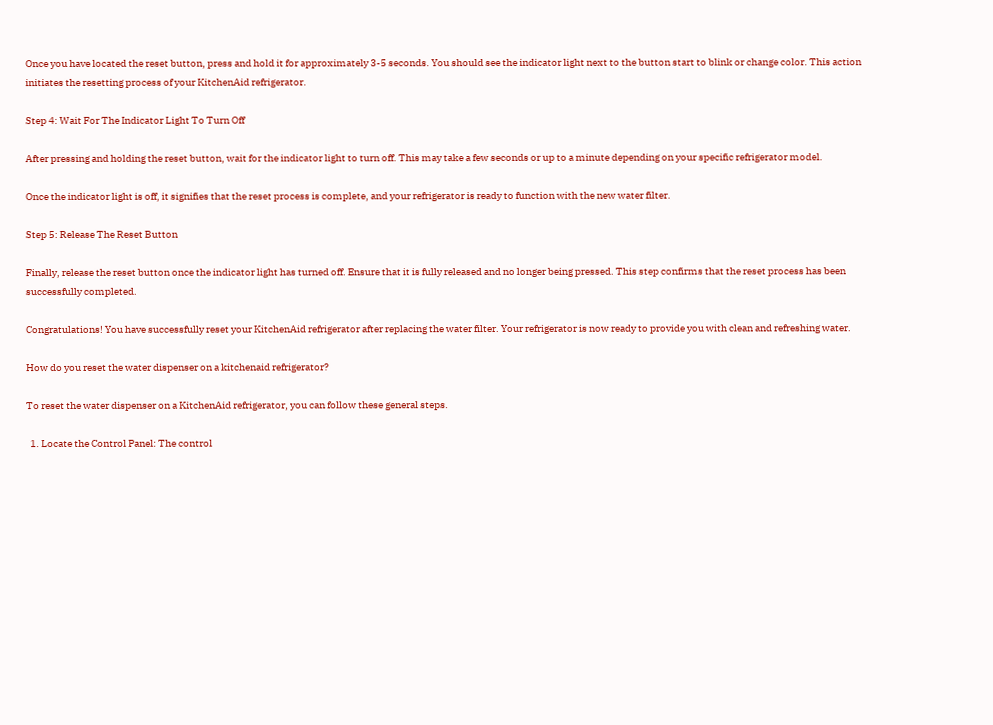Once you have located the reset button, press and hold it for approximately 3-5 seconds. You should see the indicator light next to the button start to blink or change color. This action initiates the resetting process of your KitchenAid refrigerator.

Step 4: Wait For The Indicator Light To Turn Off

After pressing and holding the reset button, wait for the indicator light to turn off. This may take a few seconds or up to a minute depending on your specific refrigerator model.

Once the indicator light is off, it signifies that the reset process is complete, and your refrigerator is ready to function with the new water filter.

Step 5: Release The Reset Button

Finally, release the reset button once the indicator light has turned off. Ensure that it is fully released and no longer being pressed. This step confirms that the reset process has been successfully completed.

Congratulations! You have successfully reset your KitchenAid refrigerator after replacing the water filter. Your refrigerator is now ready to provide you with clean and refreshing water.

How do you reset the water dispenser on a kitchenaid refrigerator?

To reset the water dispenser on a KitchenAid refrigerator, you can follow these general steps.

  1. Locate the Control Panel: The control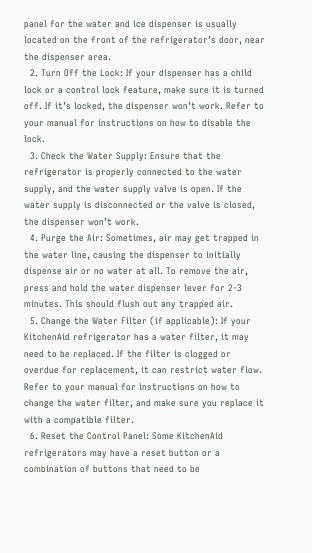panel for the water and ice dispenser is usually located on the front of the refrigerator’s door, near the dispenser area.
  2. Turn Off the Lock: If your dispenser has a child lock or a control lock feature, make sure it is turned off. If it’s locked, the dispenser won’t work. Refer to your manual for instructions on how to disable the lock.
  3. Check the Water Supply: Ensure that the refrigerator is properly connected to the water supply, and the water supply valve is open. If the water supply is disconnected or the valve is closed, the dispenser won’t work.
  4. Purge the Air: Sometimes, air may get trapped in the water line, causing the dispenser to initially dispense air or no water at all. To remove the air, press and hold the water dispenser lever for 2-3 minutes. This should flush out any trapped air.
  5. Change the Water Filter (if applicable): If your KitchenAid refrigerator has a water filter, it may need to be replaced. If the filter is clogged or overdue for replacement, it can restrict water flow. Refer to your manual for instructions on how to change the water filter, and make sure you replace it with a compatible filter.
  6. Reset the Control Panel: Some KitchenAid refrigerators may have a reset button or a combination of buttons that need to be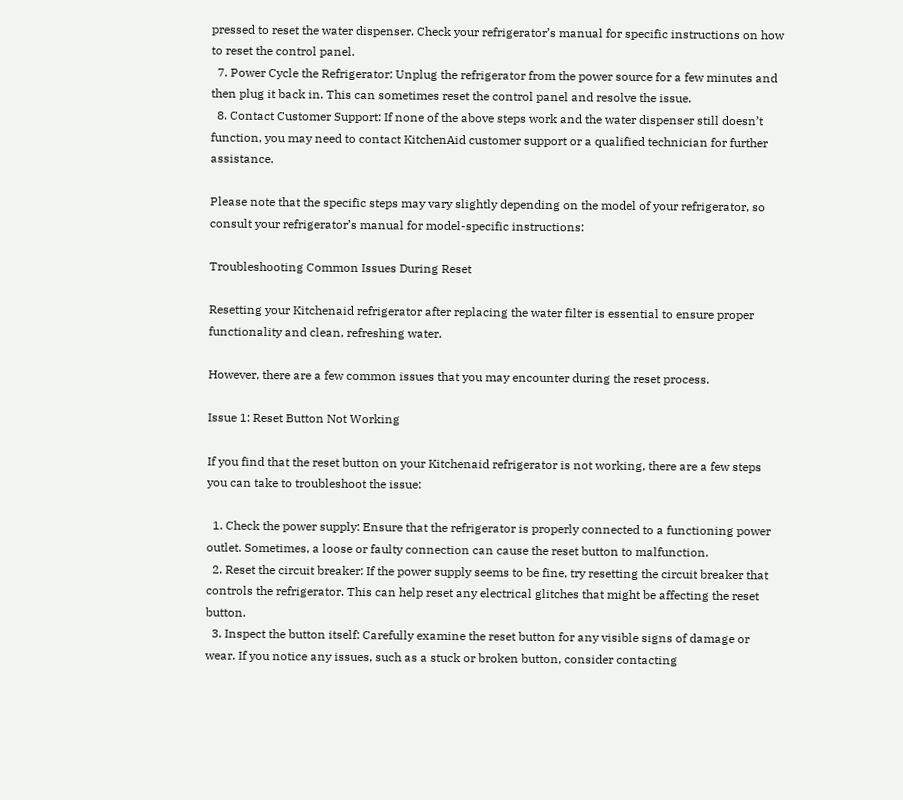pressed to reset the water dispenser. Check your refrigerator’s manual for specific instructions on how to reset the control panel.
  7. Power Cycle the Refrigerator: Unplug the refrigerator from the power source for a few minutes and then plug it back in. This can sometimes reset the control panel and resolve the issue.
  8. Contact Customer Support: If none of the above steps work and the water dispenser still doesn’t function, you may need to contact KitchenAid customer support or a qualified technician for further assistance.

Please note that the specific steps may vary slightly depending on the model of your refrigerator, so consult your refrigerator’s manual for model-specific instructions:

Troubleshooting Common Issues During Reset

Resetting your Kitchenaid refrigerator after replacing the water filter is essential to ensure proper functionality and clean, refreshing water.

However, there are a few common issues that you may encounter during the reset process.

Issue 1: Reset Button Not Working

If you find that the reset button on your Kitchenaid refrigerator is not working, there are a few steps you can take to troubleshoot the issue:

  1. Check the power supply: Ensure that the refrigerator is properly connected to a functioning power outlet. Sometimes, a loose or faulty connection can cause the reset button to malfunction.
  2. Reset the circuit breaker: If the power supply seems to be fine, try resetting the circuit breaker that controls the refrigerator. This can help reset any electrical glitches that might be affecting the reset button.
  3. Inspect the button itself: Carefully examine the reset button for any visible signs of damage or wear. If you notice any issues, such as a stuck or broken button, consider contacting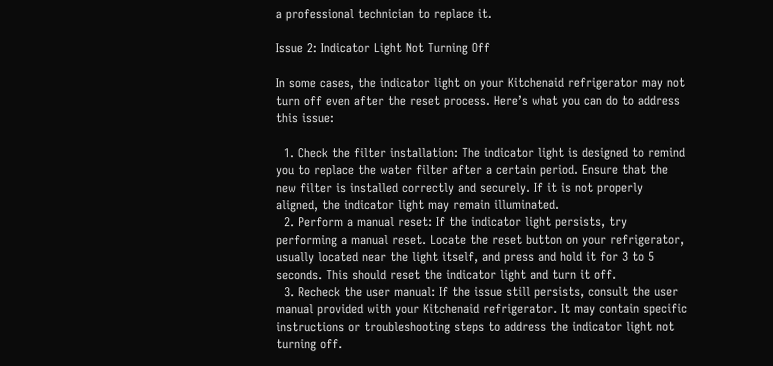a professional technician to replace it.

Issue 2: Indicator Light Not Turning Off

In some cases, the indicator light on your Kitchenaid refrigerator may not turn off even after the reset process. Here’s what you can do to address this issue:

  1. Check the filter installation: The indicator light is designed to remind you to replace the water filter after a certain period. Ensure that the new filter is installed correctly and securely. If it is not properly aligned, the indicator light may remain illuminated.
  2. Perform a manual reset: If the indicator light persists, try performing a manual reset. Locate the reset button on your refrigerator, usually located near the light itself, and press and hold it for 3 to 5 seconds. This should reset the indicator light and turn it off.
  3. Recheck the user manual: If the issue still persists, consult the user manual provided with your Kitchenaid refrigerator. It may contain specific instructions or troubleshooting steps to address the indicator light not turning off.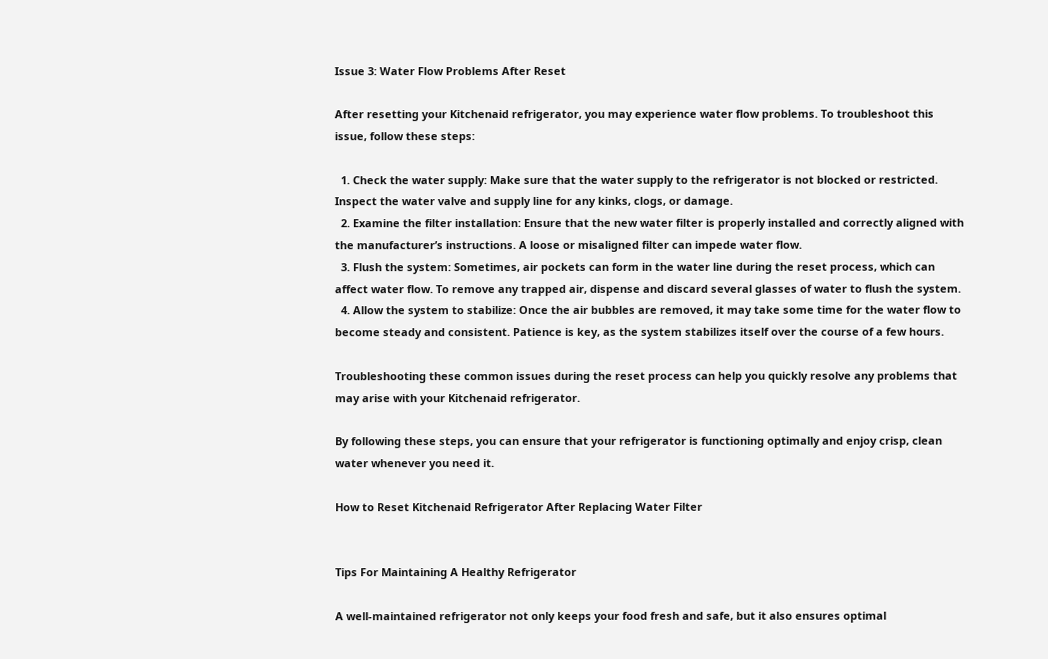Issue 3: Water Flow Problems After Reset

After resetting your Kitchenaid refrigerator, you may experience water flow problems. To troubleshoot this issue, follow these steps:

  1. Check the water supply: Make sure that the water supply to the refrigerator is not blocked or restricted. Inspect the water valve and supply line for any kinks, clogs, or damage.
  2. Examine the filter installation: Ensure that the new water filter is properly installed and correctly aligned with the manufacturer’s instructions. A loose or misaligned filter can impede water flow.
  3. Flush the system: Sometimes, air pockets can form in the water line during the reset process, which can affect water flow. To remove any trapped air, dispense and discard several glasses of water to flush the system.
  4. Allow the system to stabilize: Once the air bubbles are removed, it may take some time for the water flow to become steady and consistent. Patience is key, as the system stabilizes itself over the course of a few hours.

Troubleshooting these common issues during the reset process can help you quickly resolve any problems that may arise with your Kitchenaid refrigerator.

By following these steps, you can ensure that your refrigerator is functioning optimally and enjoy crisp, clean water whenever you need it.

How to Reset Kitchenaid Refrigerator After Replacing Water Filter


Tips For Maintaining A Healthy Refrigerator

A well-maintained refrigerator not only keeps your food fresh and safe, but it also ensures optimal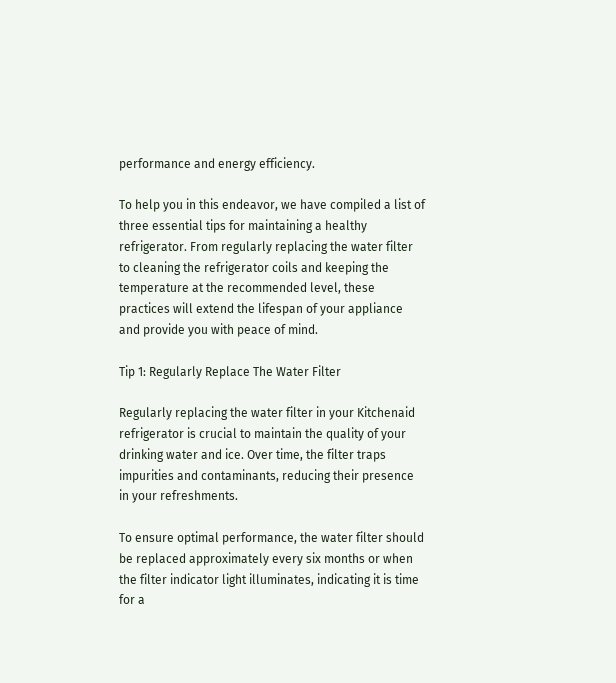performance and energy efficiency.

To help you in this endeavor, we have compiled a list of three essential tips for maintaining a healthy refrigerator. From regularly replacing the water filter to cleaning the refrigerator coils and keeping the temperature at the recommended level, these practices will extend the lifespan of your appliance and provide you with peace of mind.

Tip 1: Regularly Replace The Water Filter

Regularly replacing the water filter in your Kitchenaid refrigerator is crucial to maintain the quality of your drinking water and ice. Over time, the filter traps impurities and contaminants, reducing their presence in your refreshments.

To ensure optimal performance, the water filter should be replaced approximately every six months or when the filter indicator light illuminates, indicating it is time for a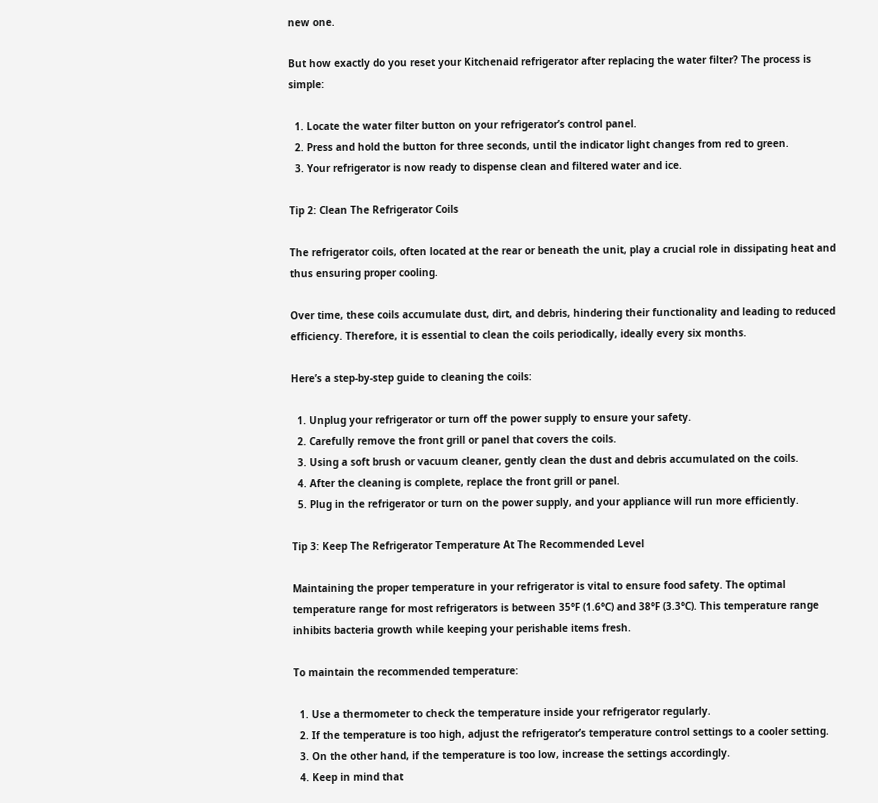new one.

But how exactly do you reset your Kitchenaid refrigerator after replacing the water filter? The process is simple:

  1. Locate the water filter button on your refrigerator’s control panel.
  2. Press and hold the button for three seconds, until the indicator light changes from red to green.
  3. Your refrigerator is now ready to dispense clean and filtered water and ice.

Tip 2: Clean The Refrigerator Coils

The refrigerator coils, often located at the rear or beneath the unit, play a crucial role in dissipating heat and thus ensuring proper cooling.

Over time, these coils accumulate dust, dirt, and debris, hindering their functionality and leading to reduced efficiency. Therefore, it is essential to clean the coils periodically, ideally every six months.

Here’s a step-by-step guide to cleaning the coils:

  1. Unplug your refrigerator or turn off the power supply to ensure your safety.
  2. Carefully remove the front grill or panel that covers the coils.
  3. Using a soft brush or vacuum cleaner, gently clean the dust and debris accumulated on the coils.
  4. After the cleaning is complete, replace the front grill or panel.
  5. Plug in the refrigerator or turn on the power supply, and your appliance will run more efficiently.

Tip 3: Keep The Refrigerator Temperature At The Recommended Level

Maintaining the proper temperature in your refrigerator is vital to ensure food safety. The optimal temperature range for most refrigerators is between 35°F (1.6°C) and 38°F (3.3°C). This temperature range inhibits bacteria growth while keeping your perishable items fresh.

To maintain the recommended temperature:

  1. Use a thermometer to check the temperature inside your refrigerator regularly.
  2. If the temperature is too high, adjust the refrigerator’s temperature control settings to a cooler setting.
  3. On the other hand, if the temperature is too low, increase the settings accordingly.
  4. Keep in mind that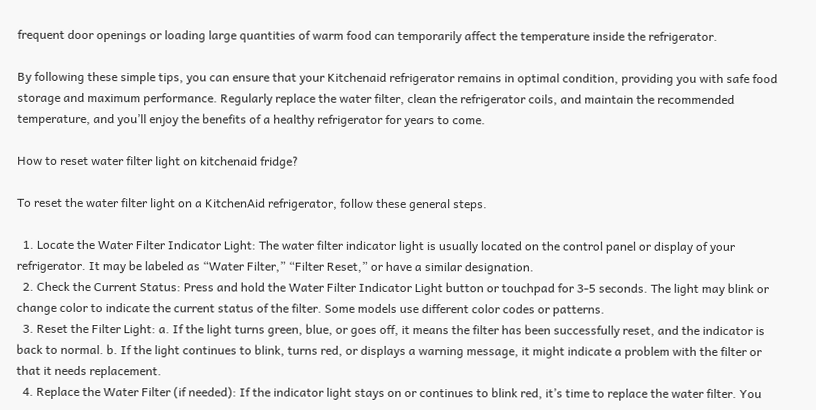frequent door openings or loading large quantities of warm food can temporarily affect the temperature inside the refrigerator.

By following these simple tips, you can ensure that your Kitchenaid refrigerator remains in optimal condition, providing you with safe food storage and maximum performance. Regularly replace the water filter, clean the refrigerator coils, and maintain the recommended temperature, and you’ll enjoy the benefits of a healthy refrigerator for years to come.

How to reset water filter light on kitchenaid fridge?

To reset the water filter light on a KitchenAid refrigerator, follow these general steps.

  1. Locate the Water Filter Indicator Light: The water filter indicator light is usually located on the control panel or display of your refrigerator. It may be labeled as “Water Filter,” “Filter Reset,” or have a similar designation.
  2. Check the Current Status: Press and hold the Water Filter Indicator Light button or touchpad for 3-5 seconds. The light may blink or change color to indicate the current status of the filter. Some models use different color codes or patterns.
  3. Reset the Filter Light: a. If the light turns green, blue, or goes off, it means the filter has been successfully reset, and the indicator is back to normal. b. If the light continues to blink, turns red, or displays a warning message, it might indicate a problem with the filter or that it needs replacement.
  4. Replace the Water Filter (if needed): If the indicator light stays on or continues to blink red, it’s time to replace the water filter. You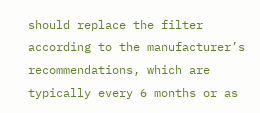should replace the filter according to the manufacturer’s recommendations, which are typically every 6 months or as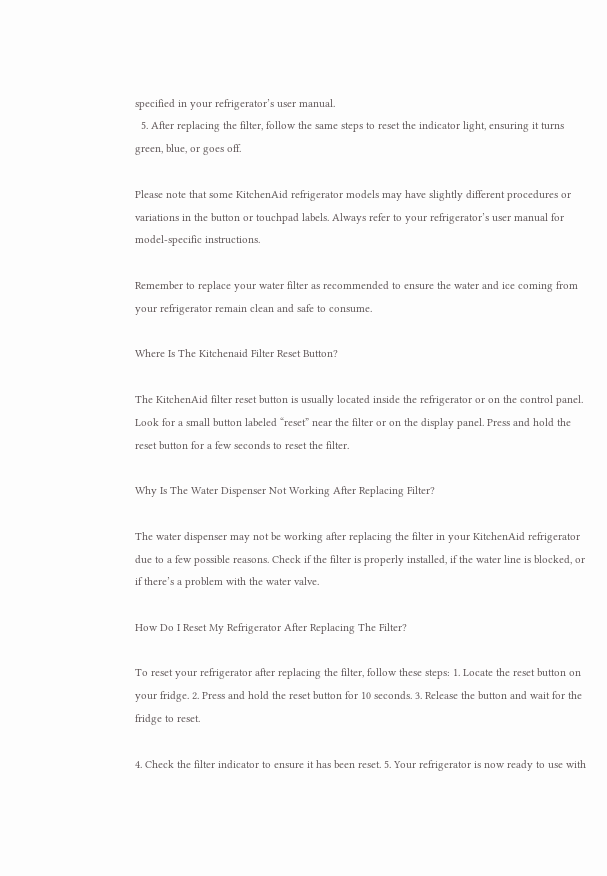specified in your refrigerator’s user manual.
  5. After replacing the filter, follow the same steps to reset the indicator light, ensuring it turns green, blue, or goes off.

Please note that some KitchenAid refrigerator models may have slightly different procedures or variations in the button or touchpad labels. Always refer to your refrigerator’s user manual for model-specific instructions.

Remember to replace your water filter as recommended to ensure the water and ice coming from your refrigerator remain clean and safe to consume.

Where Is The Kitchenaid Filter Reset Button?

The KitchenAid filter reset button is usually located inside the refrigerator or on the control panel. Look for a small button labeled “reset” near the filter or on the display panel. Press and hold the reset button for a few seconds to reset the filter.

Why Is The Water Dispenser Not Working After Replacing Filter?

The water dispenser may not be working after replacing the filter in your KitchenAid refrigerator due to a few possible reasons. Check if the filter is properly installed, if the water line is blocked, or if there’s a problem with the water valve.

How Do I Reset My Refrigerator After Replacing The Filter?

To reset your refrigerator after replacing the filter, follow these steps: 1. Locate the reset button on your fridge. 2. Press and hold the reset button for 10 seconds. 3. Release the button and wait for the fridge to reset.

4. Check the filter indicator to ensure it has been reset. 5. Your refrigerator is now ready to use with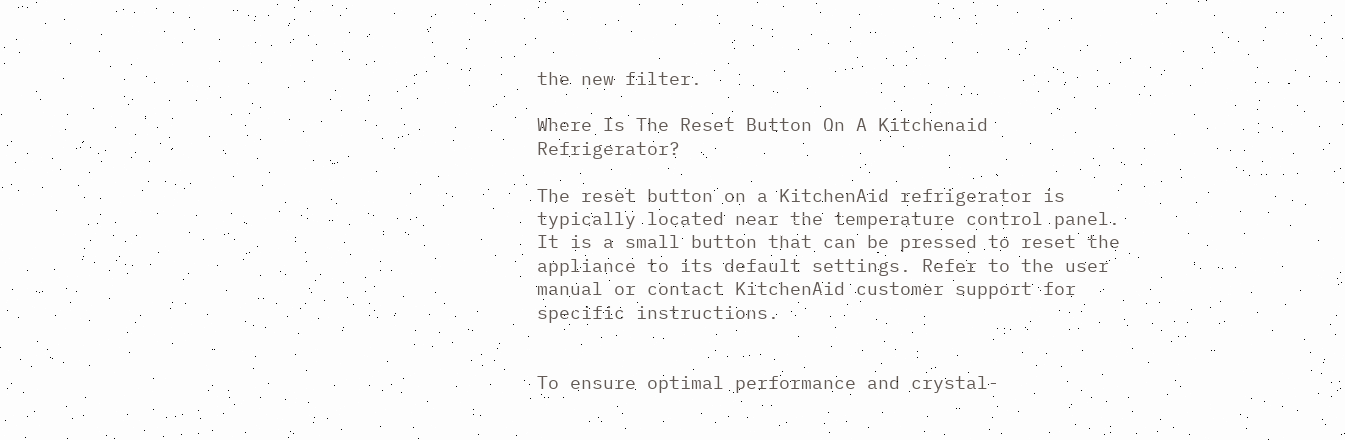the new filter.

Where Is The Reset Button On A Kitchenaid Refrigerator?

The reset button on a KitchenAid refrigerator is typically located near the temperature control panel. It is a small button that can be pressed to reset the appliance to its default settings. Refer to the user manual or contact KitchenAid customer support for specific instructions.


To ensure optimal performance and crystal-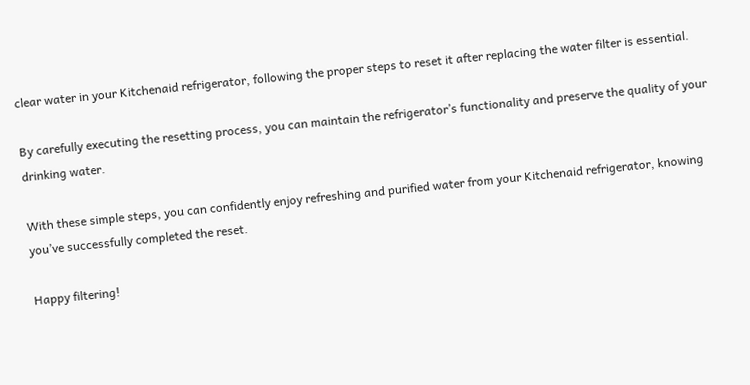clear water in your Kitchenaid refrigerator, following the proper steps to reset it after replacing the water filter is essential.

By carefully executing the resetting process, you can maintain the refrigerator’s functionality and preserve the quality of your drinking water.

With these simple steps, you can confidently enjoy refreshing and purified water from your Kitchenaid refrigerator, knowing you’ve successfully completed the reset.

Happy filtering!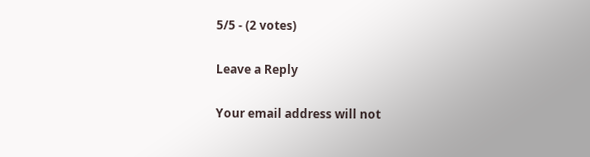5/5 - (2 votes)

Leave a Reply

Your email address will not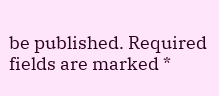be published. Required fields are marked *